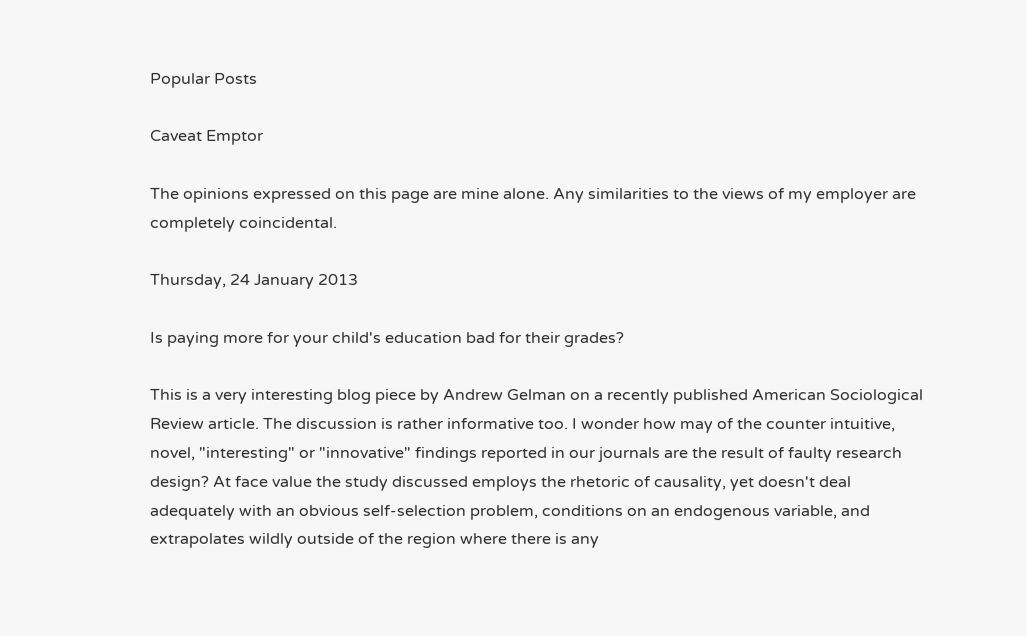Popular Posts

Caveat Emptor

The opinions expressed on this page are mine alone. Any similarities to the views of my employer are completely coincidental.

Thursday, 24 January 2013

Is paying more for your child's education bad for their grades?

This is a very interesting blog piece by Andrew Gelman on a recently published American Sociological Review article. The discussion is rather informative too. I wonder how may of the counter intuitive, novel, "interesting" or "innovative" findings reported in our journals are the result of faulty research design? At face value the study discussed employs the rhetoric of causality, yet doesn't deal adequately with an obvious self-selection problem, conditions on an endogenous variable, and extrapolates wildly outside of the region where there is any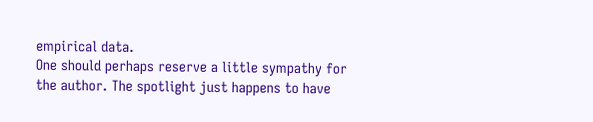empirical data.
One should perhaps reserve a little sympathy for the author. The spotlight just happens to have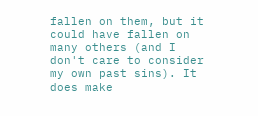fallen on them, but it could have fallen on many others (and I don't care to consider my own past sins). It does make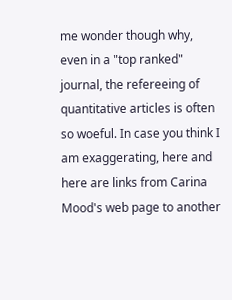me wonder though why, even in a "top ranked" journal, the refereeing of quantitative articles is often so woeful. In case you think I am exaggerating, here and here are links from Carina Mood's web page to another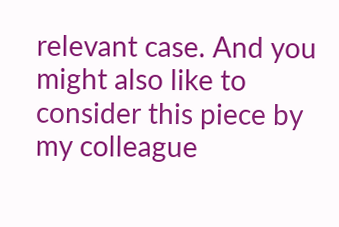relevant case. And you might also like to consider this piece by my colleague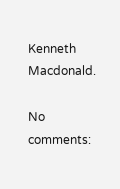Kenneth Macdonald.

No comments: